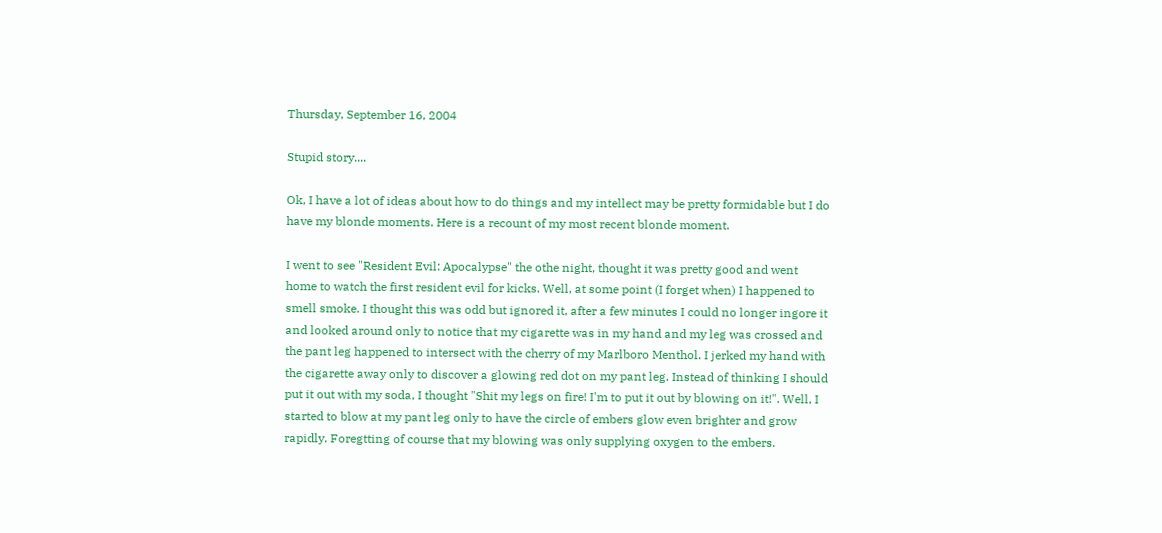Thursday, September 16, 2004

Stupid story....

Ok, I have a lot of ideas about how to do things and my intellect may be pretty formidable but I do have my blonde moments. Here is a recount of my most recent blonde moment.

I went to see "Resident Evil: Apocalypse" the othe night, thought it was pretty good and went home to watch the first resident evil for kicks. Well, at some point (I forget when) I happened to smell smoke. I thought this was odd but ignored it, after a few minutes I could no longer ingore it and looked around only to notice that my cigarette was in my hand and my leg was crossed and the pant leg happened to intersect with the cherry of my Marlboro Menthol. I jerked my hand with the cigarette away only to discover a glowing red dot on my pant leg. Instead of thinking I should put it out with my soda, I thought "Shit my legs on fire! I'm to put it out by blowing on it!". Well, I started to blow at my pant leg only to have the circle of embers glow even brighter and grow rapidly. Foregtting of course that my blowing was only supplying oxygen to the embers.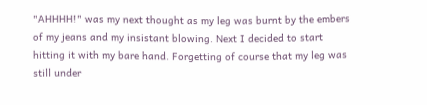"AHHHH!" was my next thought as my leg was burnt by the embers of my jeans and my insistant blowing. Next I decided to start hitting it with my bare hand. Forgetting of course that my leg was still under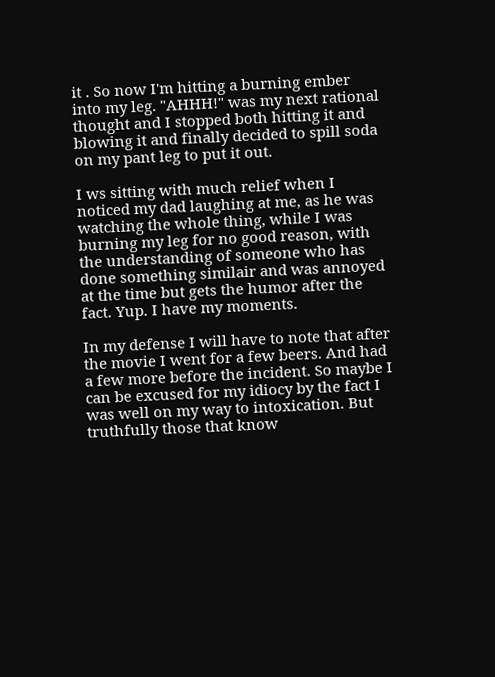it . So now I'm hitting a burning ember into my leg. "AHHH!" was my next rational thought and I stopped both hitting it and blowing it and finally decided to spill soda on my pant leg to put it out.

I ws sitting with much relief when I noticed my dad laughing at me, as he was watching the whole thing, while I was burning my leg for no good reason, with the understanding of someone who has done something similair and was annoyed at the time but gets the humor after the fact. Yup. I have my moments.

In my defense I will have to note that after the movie I went for a few beers. And had a few more before the incident. So maybe I can be excused for my idiocy by the fact I was well on my way to intoxication. But truthfully those that know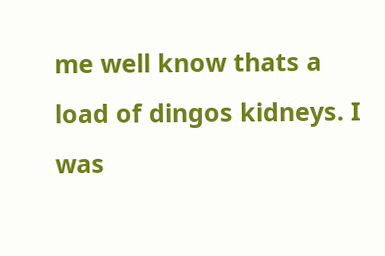me well know thats a load of dingos kidneys. I was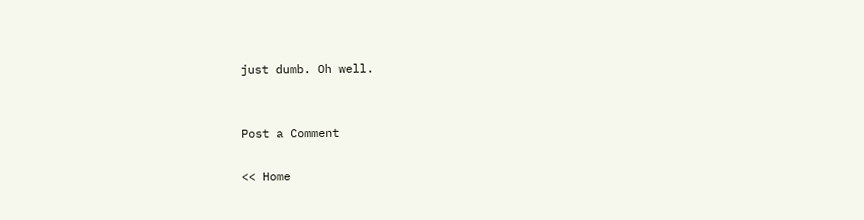just dumb. Oh well.


Post a Comment

<< Home